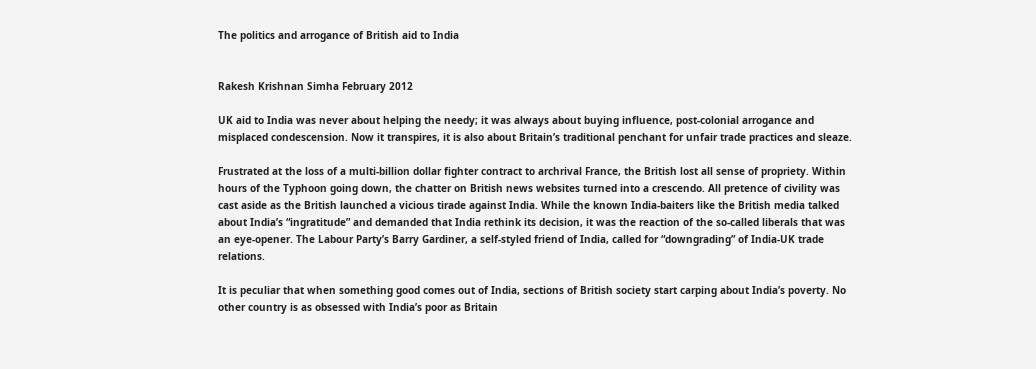The politics and arrogance of British aid to India


Rakesh Krishnan Simha February 2012

UK aid to India was never about helping the needy; it was always about buying influence, post-colonial arrogance and misplaced condescension. Now it transpires, it is also about Britain’s traditional penchant for unfair trade practices and sleaze.

Frustrated at the loss of a multi-billion dollar fighter contract to archrival France, the British lost all sense of propriety. Within hours of the Typhoon going down, the chatter on British news websites turned into a crescendo. All pretence of civility was cast aside as the British launched a vicious tirade against India. While the known India-baiters like the British media talked about India’s “ingratitude” and demanded that India rethink its decision, it was the reaction of the so-called liberals that was an eye-opener. The Labour Party’s Barry Gardiner, a self-styled friend of India, called for “downgrading” of India-UK trade relations.

It is peculiar that when something good comes out of India, sections of British society start carping about India’s poverty. No other country is as obsessed with India’s poor as Britain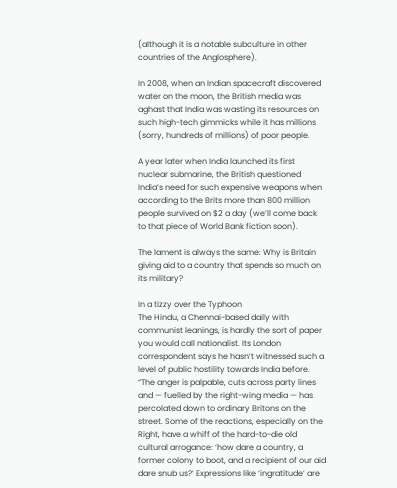(although it is a notable subculture in other countries of the Anglosphere).

In 2008, when an Indian spacecraft discovered water on the moon, the British media was aghast that India was wasting its resources on such high-tech gimmicks while it has millions (sorry, hundreds of millions) of poor people.

A year later when India launched its first nuclear submarine, the British questioned India’s need for such expensive weapons when according to the Brits more than 800 million people survived on $2 a day (we’ll come back to that piece of World Bank fiction soon).

The lament is always the same: Why is Britain giving aid to a country that spends so much on its military?

In a tizzy over the Typhoon
The Hindu, a Chennai-based daily with communist leanings, is hardly the sort of paper you would call nationalist. Its London correspondent says he hasn’t witnessed such a level of public hostility towards India before. “The anger is palpable, cuts across party lines and — fuelled by the right-wing media — has percolated down to ordinary Britons on the street. Some of the reactions, especially on the Right, have a whiff of the hard-to-die old cultural arrogance: ‘how dare a country, a former colony to boot, and a recipient of our aid dare snub us?’ Expressions like ‘ingratitude’ are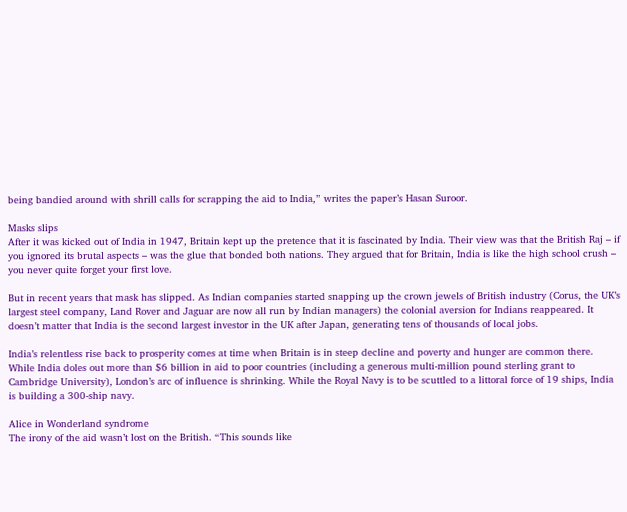being bandied around with shrill calls for scrapping the aid to India,” writes the paper’s Hasan Suroor.

Masks slips
After it was kicked out of India in 1947, Britain kept up the pretence that it is fascinated by India. Their view was that the British Raj – if you ignored its brutal aspects – was the glue that bonded both nations. They argued that for Britain, India is like the high school crush – you never quite forget your first love.

But in recent years that mask has slipped. As Indian companies started snapping up the crown jewels of British industry (Corus, the UK’s largest steel company, Land Rover and Jaguar are now all run by Indian managers) the colonial aversion for Indians reappeared. It doesn’t matter that India is the second largest investor in the UK after Japan, generating tens of thousands of local jobs.

India’s relentless rise back to prosperity comes at time when Britain is in steep decline and poverty and hunger are common there. While India doles out more than $6 billion in aid to poor countries (including a generous multi-million pound sterling grant to Cambridge University), London’s arc of influence is shrinking. While the Royal Navy is to be scuttled to a littoral force of 19 ships, India is building a 300-ship navy.

Alice in Wonderland syndrome
The irony of the aid wasn’t lost on the British. “This sounds like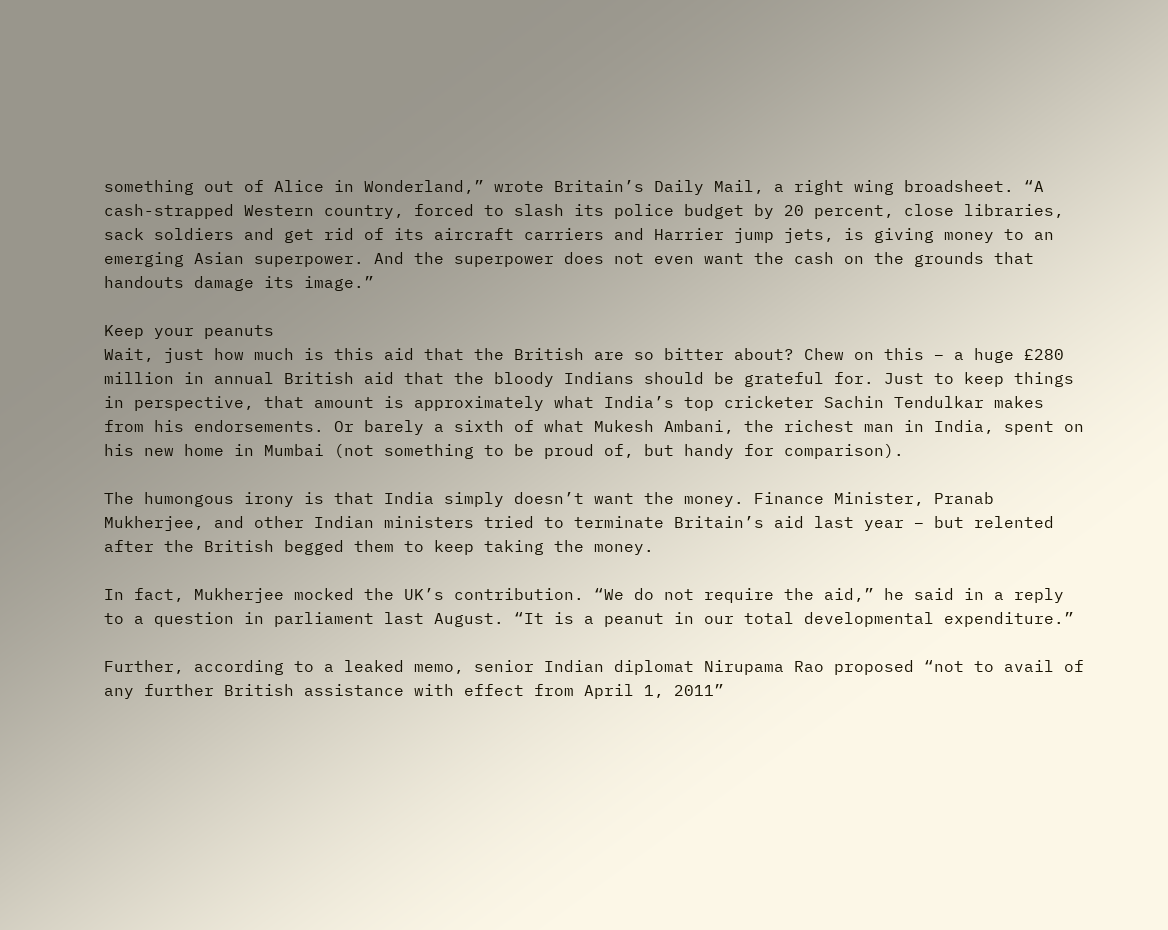something out of Alice in Wonderland,” wrote Britain’s Daily Mail, a right wing broadsheet. “A cash-strapped Western country, forced to slash its police budget by 20 percent, close libraries, sack soldiers and get rid of its aircraft carriers and Harrier jump jets, is giving money to an emerging Asian superpower. And the superpower does not even want the cash on the grounds that handouts damage its image.”

Keep your peanuts
Wait, just how much is this aid that the British are so bitter about? Chew on this – a huge £280 million in annual British aid that the bloody Indians should be grateful for. Just to keep things in perspective, that amount is approximately what India’s top cricketer Sachin Tendulkar makes from his endorsements. Or barely a sixth of what Mukesh Ambani, the richest man in India, spent on his new home in Mumbai (not something to be proud of, but handy for comparison).

The humongous irony is that India simply doesn’t want the money. Finance Minister, Pranab Mukherjee, and other Indian ministers tried to terminate Britain’s aid last year – but relented after the British begged them to keep taking the money.

In fact, Mukherjee mocked the UK’s contribution. “We do not require the aid,” he said in a reply to a question in parliament last August. “It is a peanut in our total developmental expenditure.”

Further, according to a leaked memo, senior Indian diplomat Nirupama Rao proposed “not to avail of any further British assistance with effect from April 1, 2011”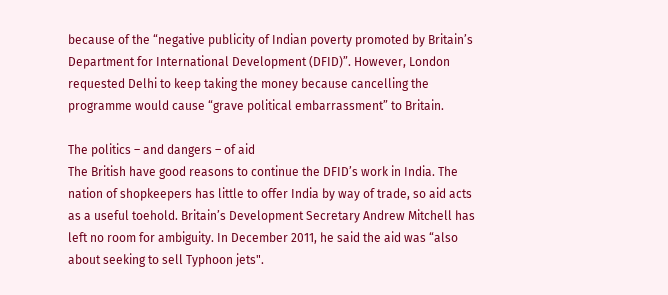because of the “negative publicity of Indian poverty promoted by Britain’s Department for International Development (DFID)”. However, London requested Delhi to keep taking the money because cancelling the programme would cause “grave political embarrassment” to Britain.

The politics – and dangers – of aid
The British have good reasons to continue the DFID’s work in India. The nation of shopkeepers has little to offer India by way of trade, so aid acts as a useful toehold. Britain’s Development Secretary Andrew Mitchell has left no room for ambiguity. In December 2011, he said the aid was “also about seeking to sell Typhoon jets".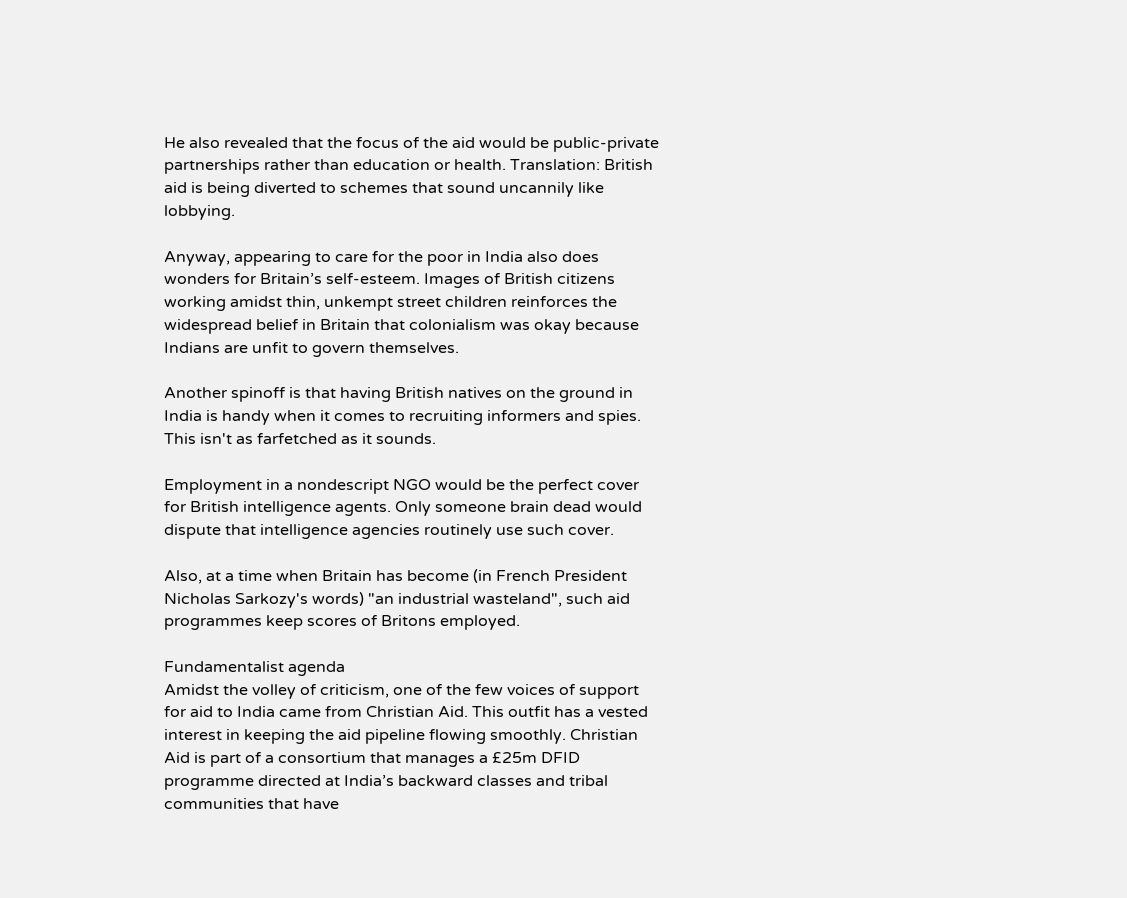He also revealed that the focus of the aid would be public-private partnerships rather than education or health. Translation: British aid is being diverted to schemes that sound uncannily like lobbying.

Anyway, appearing to care for the poor in India also does wonders for Britain’s self-esteem. Images of British citizens working amidst thin, unkempt street children reinforces the widespread belief in Britain that colonialism was okay because Indians are unfit to govern themselves.

Another spinoff is that having British natives on the ground in India is handy when it comes to recruiting informers and spies. This isn't as farfetched as it sounds.

Employment in a nondescript NGO would be the perfect cover for British intelligence agents. Only someone brain dead would dispute that intelligence agencies routinely use such cover.

Also, at a time when Britain has become (in French President Nicholas Sarkozy's words) "an industrial wasteland", such aid programmes keep scores of Britons employed.

Fundamentalist agenda
Amidst the volley of criticism, one of the few voices of support for aid to India came from Christian Aid. This outfit has a vested interest in keeping the aid pipeline flowing smoothly. Christian Aid is part of a consortium that manages a £25m DFID programme directed at India’s backward classes and tribal communities that have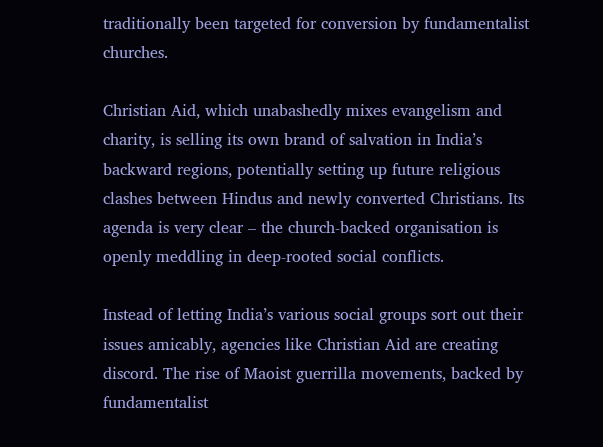traditionally been targeted for conversion by fundamentalist churches.

Christian Aid, which unabashedly mixes evangelism and charity, is selling its own brand of salvation in India’s backward regions, potentially setting up future religious clashes between Hindus and newly converted Christians. Its agenda is very clear – the church-backed organisation is openly meddling in deep-rooted social conflicts.

Instead of letting India’s various social groups sort out their issues amicably, agencies like Christian Aid are creating discord. The rise of Maoist guerrilla movements, backed by fundamentalist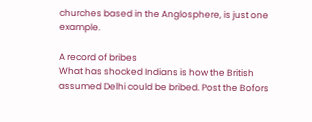churches based in the Anglosphere, is just one example.

A record of bribes
What has shocked Indians is how the British assumed Delhi could be bribed. Post the Bofors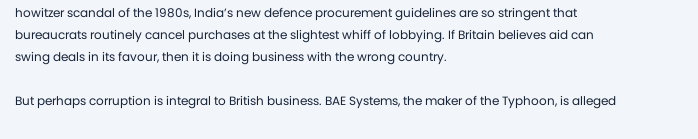howitzer scandal of the 1980s, India’s new defence procurement guidelines are so stringent that bureaucrats routinely cancel purchases at the slightest whiff of lobbying. If Britain believes aid can swing deals in its favour, then it is doing business with the wrong country.

But perhaps corruption is integral to British business. BAE Systems, the maker of the Typhoon, is alleged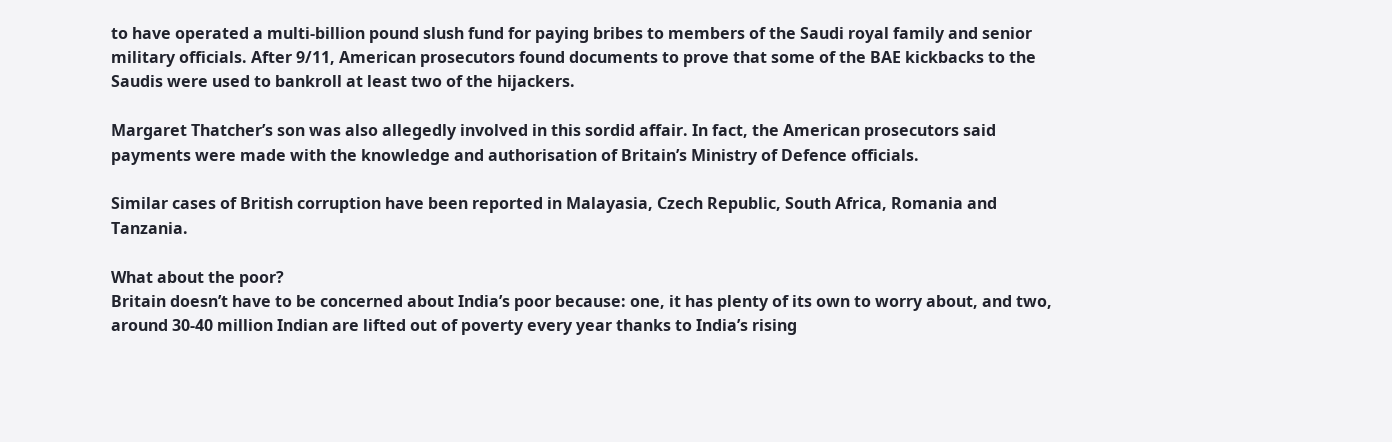to have operated a multi-billion pound slush fund for paying bribes to members of the Saudi royal family and senior military officials. After 9/11, American prosecutors found documents to prove that some of the BAE kickbacks to the Saudis were used to bankroll at least two of the hijackers.

Margaret Thatcher’s son was also allegedly involved in this sordid affair. In fact, the American prosecutors said payments were made with the knowledge and authorisation of Britain’s Ministry of Defence officials.

Similar cases of British corruption have been reported in Malayasia, Czech Republic, South Africa, Romania and Tanzania.

What about the poor?
Britain doesn’t have to be concerned about India’s poor because: one, it has plenty of its own to worry about, and two, around 30-40 million Indian are lifted out of poverty every year thanks to India’s rising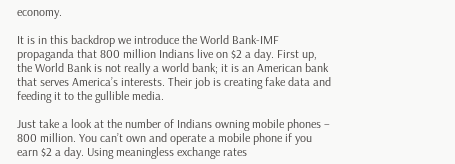economy.

It is in this backdrop we introduce the World Bank-IMF propaganda that 800 million Indians live on $2 a day. First up, the World Bank is not really a world bank; it is an American bank that serves America’s interests. Their job is creating fake data and feeding it to the gullible media.

Just take a look at the number of Indians owning mobile phones – 800 million. You can’t own and operate a mobile phone if you earn $2 a day. Using meaningless exchange rates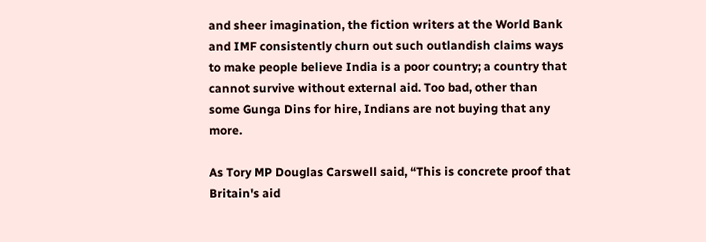and sheer imagination, the fiction writers at the World Bank and IMF consistently churn out such outlandish claims ways to make people believe India is a poor country; a country that cannot survive without external aid. Too bad, other than some Gunga Dins for hire, Indians are not buying that any more.

As Tory MP Douglas Carswell said, “This is concrete proof that Britain's aid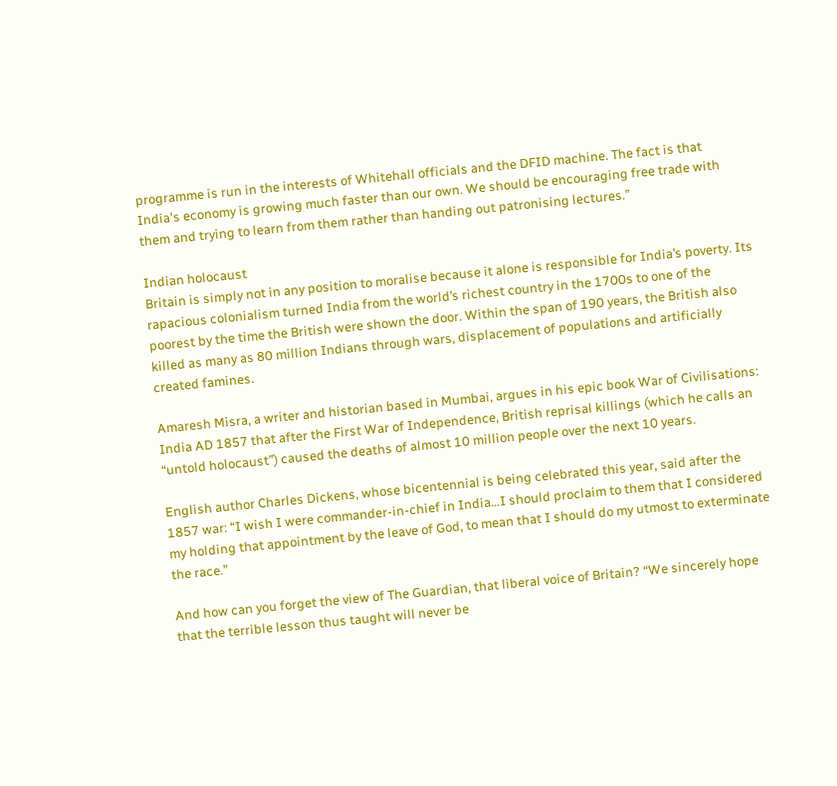programme is run in the interests of Whitehall officials and the DFID machine. The fact is that India's economy is growing much faster than our own. We should be encouraging free trade with them and trying to learn from them rather than handing out patronising lectures.”

Indian holocaust
Britain is simply not in any position to moralise because it alone is responsible for India’s poverty. Its rapacious colonialism turned India from the world’s richest country in the 1700s to one of the poorest by the time the British were shown the door. Within the span of 190 years, the British also killed as many as 80 million Indians through wars, displacement of populations and artificially created famines.

Amaresh Misra, a writer and historian based in Mumbai, argues in his epic book War of Civilisations: India AD 1857 that after the First War of Independence, British reprisal killings (which he calls an “untold holocaust”) caused the deaths of almost 10 million people over the next 10 years.

English author Charles Dickens, whose bicentennial is being celebrated this year, said after the 1857 war: “I wish I were commander-in-chief in India…I should proclaim to them that I considered my holding that appointment by the leave of God, to mean that I should do my utmost to exterminate the race.”

And how can you forget the view of The Guardian, that liberal voice of Britain? “We sincerely hope that the terrible lesson thus taught will never be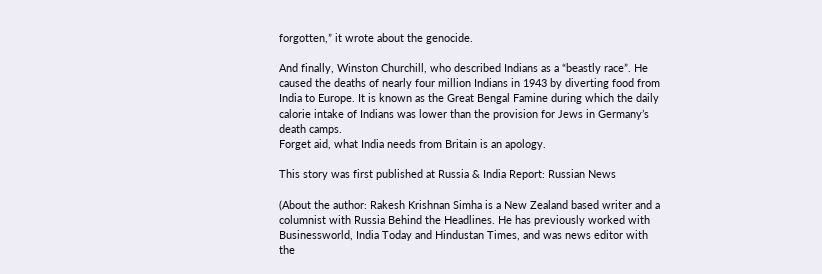forgotten,” it wrote about the genocide.

And finally, Winston Churchill, who described Indians as a “beastly race”. He caused the deaths of nearly four million Indians in 1943 by diverting food from India to Europe. It is known as the Great Bengal Famine during which the daily calorie intake of Indians was lower than the provision for Jews in Germany’s death camps.
Forget aid, what India needs from Britain is an apology.

This story was first published at Russia & India Report: Russian News

(About the author: Rakesh Krishnan Simha is a New Zealand based writer and a columnist with Russia Behind the Headlines. He has previously worked with Businessworld, India Today and Hindustan Times, and was news editor with the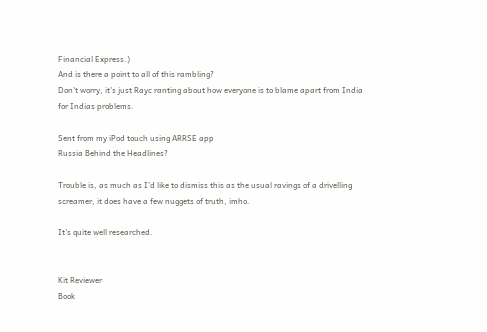Financial Express.)
And is there a point to all of this rambling?
Don't worry, it's just Rayc ranting about how everyone is to blame apart from India for Indias problems.

Sent from my iPod touch using ARRSE app
Russia Behind the Headlines?

Trouble is, as much as I'd like to dismiss this as the usual ravings of a drivelling screamer, it does have a few nuggets of truth, imho.

It's quite well researched.


Kit Reviewer
Book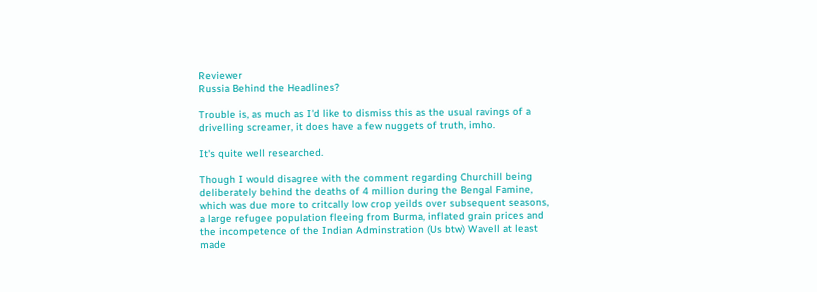Reviewer
Russia Behind the Headlines?

Trouble is, as much as I'd like to dismiss this as the usual ravings of a drivelling screamer, it does have a few nuggets of truth, imho.

It's quite well researched.

Though I would disagree with the comment regarding Churchill being deliberately behind the deaths of 4 million during the Bengal Famine, which was due more to critcally low crop yeilds over subsequent seasons, a large refugee population fleeing from Burma, inflated grain prices and the incompetence of the Indian Adminstration (Us btw) Wavell at least made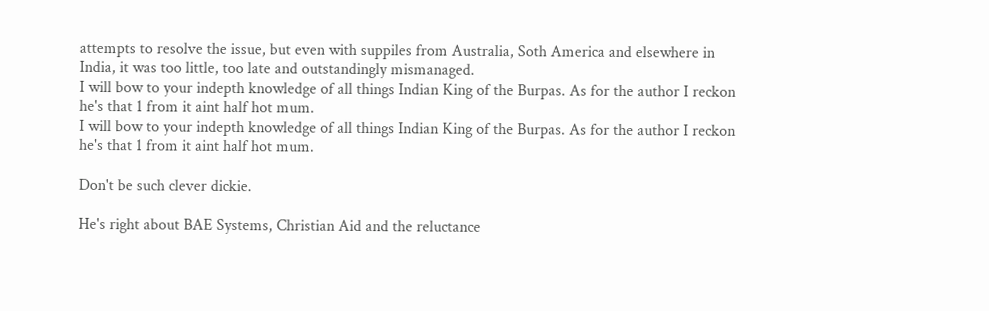attempts to resolve the issue, but even with suppiles from Australia, Soth America and elsewhere in India, it was too little, too late and outstandingly mismanaged.
I will bow to your indepth knowledge of all things Indian King of the Burpas. As for the author I reckon he's that 1 from it aint half hot mum.
I will bow to your indepth knowledge of all things Indian King of the Burpas. As for the author I reckon he's that 1 from it aint half hot mum.

Don't be such clever dickie.

He's right about BAE Systems, Christian Aid and the reluctance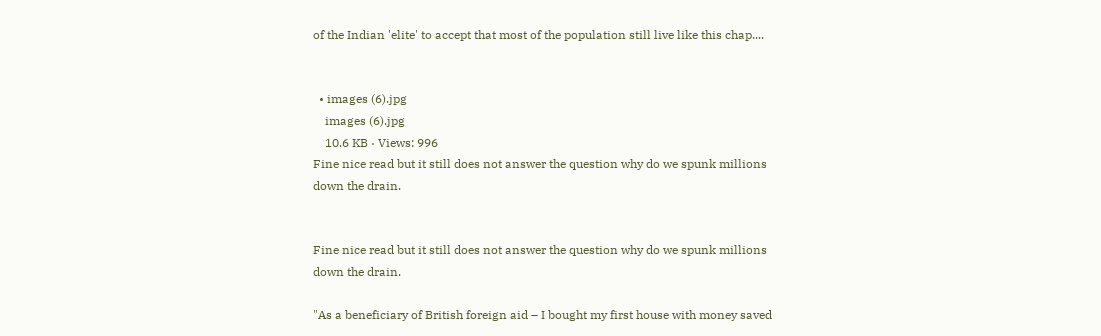of the Indian 'elite' to accept that most of the population still live like this chap....


  • images (6).jpg
    images (6).jpg
    10.6 KB · Views: 996
Fine nice read but it still does not answer the question why do we spunk millions down the drain.


Fine nice read but it still does not answer the question why do we spunk millions down the drain.

"As a beneficiary of British foreign aid – I bought my first house with money saved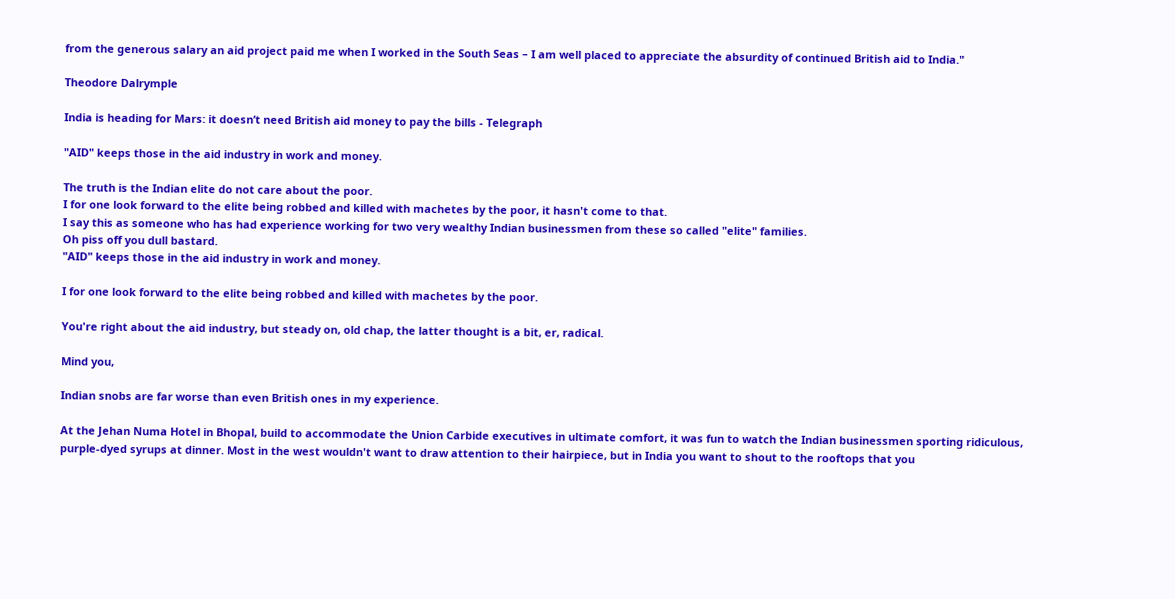from the generous salary an aid project paid me when I worked in the South Seas – I am well placed to appreciate the absurdity of continued British aid to India."

Theodore Dalrymple

India is heading for Mars: it doesn’t need British aid money to pay the bills - Telegraph

"AID" keeps those in the aid industry in work and money.

The truth is the Indian elite do not care about the poor.
I for one look forward to the elite being robbed and killed with machetes by the poor, it hasn't come to that.
I say this as someone who has had experience working for two very wealthy Indian businessmen from these so called "elite" families.
Oh piss off you dull bastard.
"AID" keeps those in the aid industry in work and money.

I for one look forward to the elite being robbed and killed with machetes by the poor.

You're right about the aid industry, but steady on, old chap, the latter thought is a bit, er, radical.

Mind you,

Indian snobs are far worse than even British ones in my experience.

At the Jehan Numa Hotel in Bhopal, build to accommodate the Union Carbide executives in ultimate comfort, it was fun to watch the Indian businessmen sporting ridiculous, purple-dyed syrups at dinner. Most in the west wouldn't want to draw attention to their hairpiece, but in India you want to shout to the rooftops that you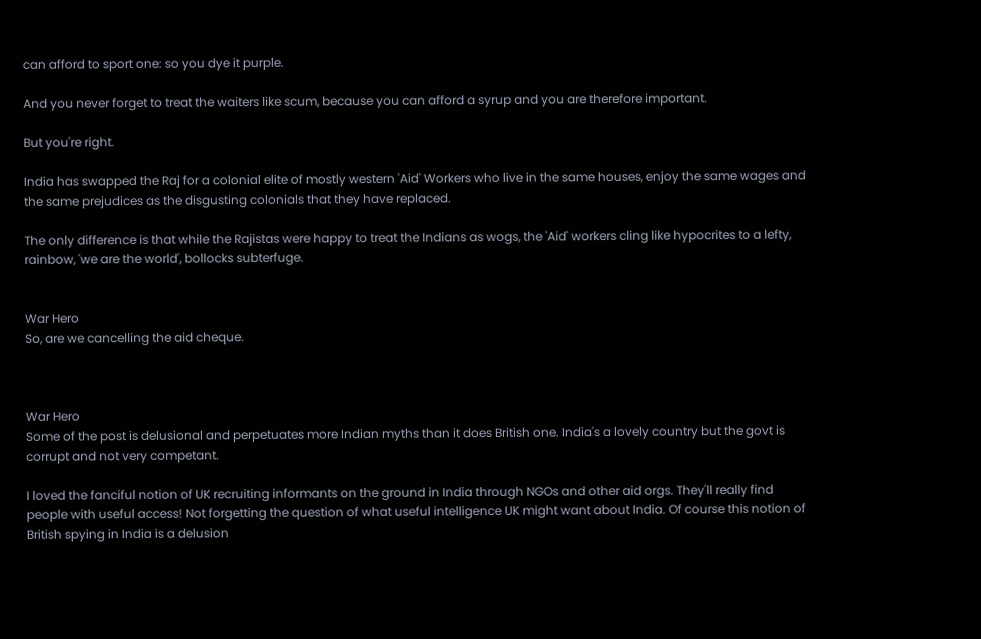can afford to sport one: so you dye it purple.

And you never forget to treat the waiters like scum, because you can afford a syrup and you are therefore important.

But you're right.

India has swapped the Raj for a colonial elite of mostly western 'Aid' Workers who live in the same houses, enjoy the same wages and the same prejudices as the disgusting colonials that they have replaced.

The only difference is that while the Rajistas were happy to treat the Indians as wogs, the 'Aid' workers cling like hypocrites to a lefty, rainbow, 'we are the world', bollocks subterfuge.


War Hero
So, are we cancelling the aid cheque.



War Hero
Some of the post is delusional and perpetuates more Indian myths than it does British one. India's a lovely country but the govt is corrupt and not very competant.

I loved the fanciful notion of UK recruiting informants on the ground in India through NGOs and other aid orgs. They'll really find people with useful access! Not forgetting the question of what useful intelligence UK might want about India. Of course this notion of British spying in India is a delusion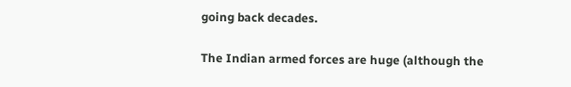going back decades.

The Indian armed forces are huge (although the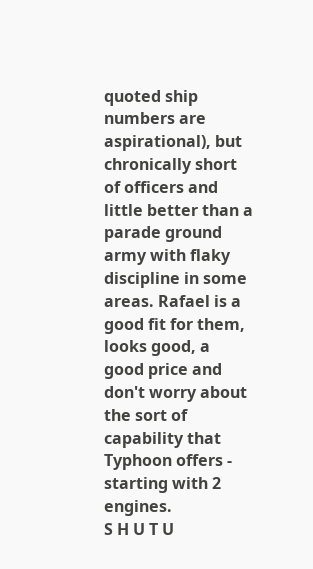quoted ship numbers are aspirational), but chronically short of officers and little better than a parade ground army with flaky discipline in some areas. Rafael is a good fit for them, looks good, a good price and don't worry about the sort of capability that Typhoon offers - starting with 2 engines.
S H U T U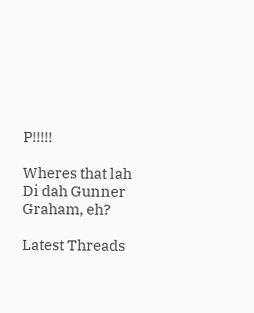P!!!!!

Wheres that lah Di dah Gunner Graham, eh?

Latest Threads